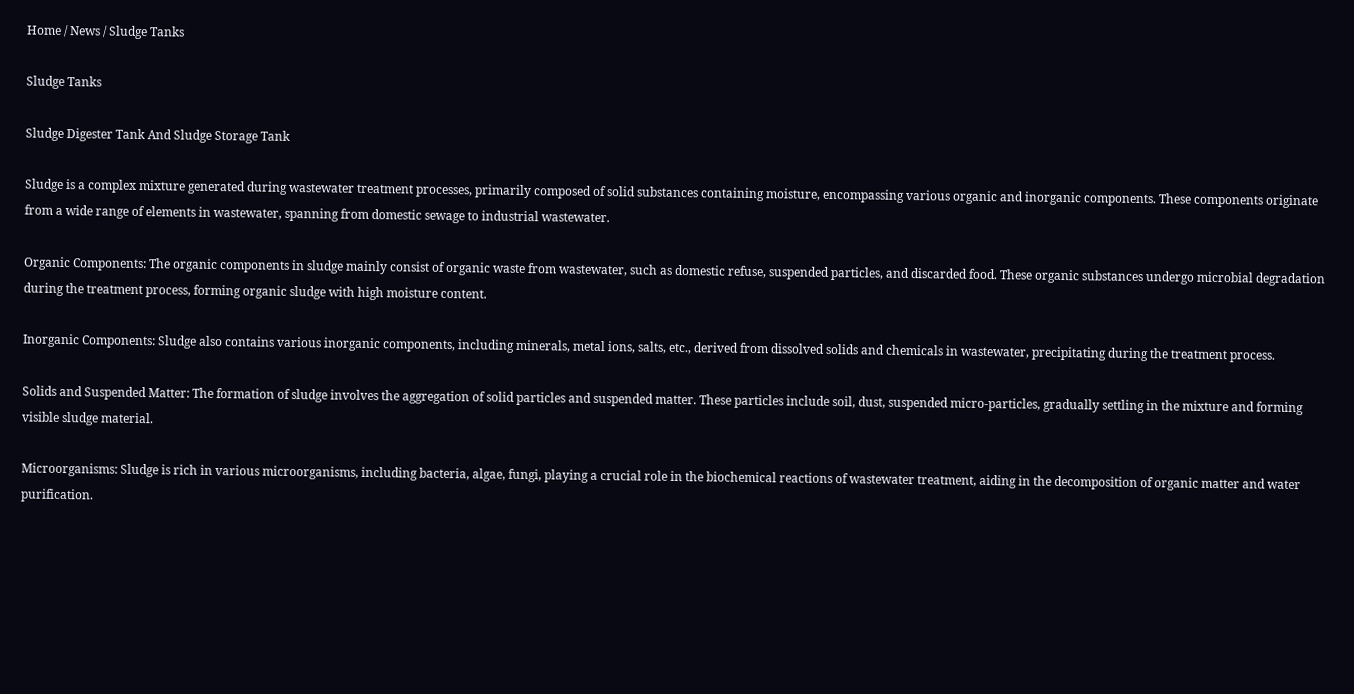Home / News / Sludge Tanks

Sludge Tanks

Sludge Digester Tank And Sludge Storage Tank

Sludge is a complex mixture generated during wastewater treatment processes, primarily composed of solid substances containing moisture, encompassing various organic and inorganic components. These components originate from a wide range of elements in wastewater, spanning from domestic sewage to industrial wastewater.

Organic Components: The organic components in sludge mainly consist of organic waste from wastewater, such as domestic refuse, suspended particles, and discarded food. These organic substances undergo microbial degradation during the treatment process, forming organic sludge with high moisture content.

Inorganic Components: Sludge also contains various inorganic components, including minerals, metal ions, salts, etc., derived from dissolved solids and chemicals in wastewater, precipitating during the treatment process.

Solids and Suspended Matter: The formation of sludge involves the aggregation of solid particles and suspended matter. These particles include soil, dust, suspended micro-particles, gradually settling in the mixture and forming visible sludge material.

Microorganisms: Sludge is rich in various microorganisms, including bacteria, algae, fungi, playing a crucial role in the biochemical reactions of wastewater treatment, aiding in the decomposition of organic matter and water purification.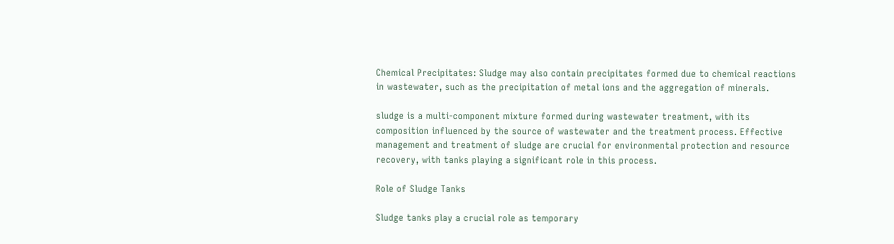Chemical Precipitates: Sludge may also contain precipitates formed due to chemical reactions in wastewater, such as the precipitation of metal ions and the aggregation of minerals.

sludge is a multi-component mixture formed during wastewater treatment, with its composition influenced by the source of wastewater and the treatment process. Effective management and treatment of sludge are crucial for environmental protection and resource recovery, with tanks playing a significant role in this process.

Role of Sludge Tanks

Sludge tanks play a crucial role as temporary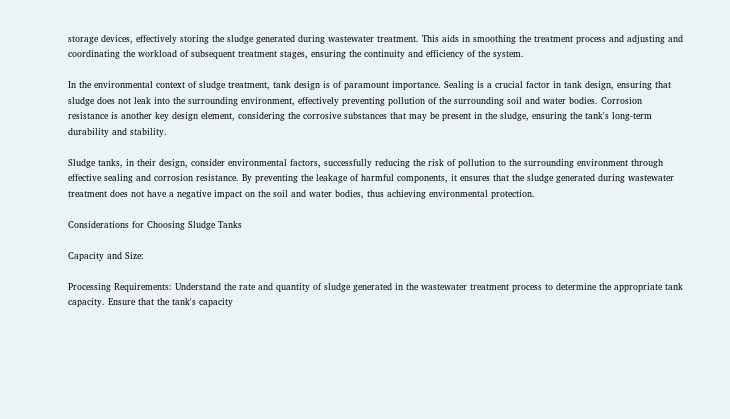storage devices, effectively storing the sludge generated during wastewater treatment. This aids in smoothing the treatment process and adjusting and coordinating the workload of subsequent treatment stages, ensuring the continuity and efficiency of the system.

In the environmental context of sludge treatment, tank design is of paramount importance. Sealing is a crucial factor in tank design, ensuring that sludge does not leak into the surrounding environment, effectively preventing pollution of the surrounding soil and water bodies. Corrosion resistance is another key design element, considering the corrosive substances that may be present in the sludge, ensuring the tank's long-term durability and stability.

Sludge tanks, in their design, consider environmental factors, successfully reducing the risk of pollution to the surrounding environment through effective sealing and corrosion resistance. By preventing the leakage of harmful components, it ensures that the sludge generated during wastewater treatment does not have a negative impact on the soil and water bodies, thus achieving environmental protection.

Considerations for Choosing Sludge Tanks

Capacity and Size:

Processing Requirements: Understand the rate and quantity of sludge generated in the wastewater treatment process to determine the appropriate tank capacity. Ensure that the tank's capacity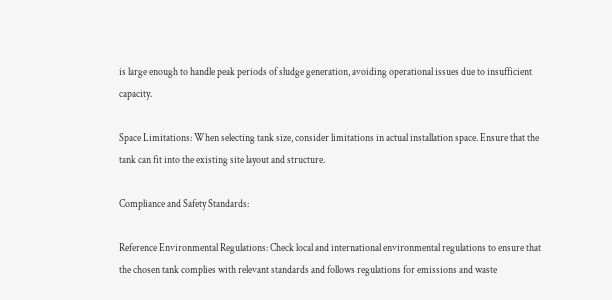is large enough to handle peak periods of sludge generation, avoiding operational issues due to insufficient capacity.

Space Limitations: When selecting tank size, consider limitations in actual installation space. Ensure that the tank can fit into the existing site layout and structure.

Compliance and Safety Standards:

Reference Environmental Regulations: Check local and international environmental regulations to ensure that the chosen tank complies with relevant standards and follows regulations for emissions and waste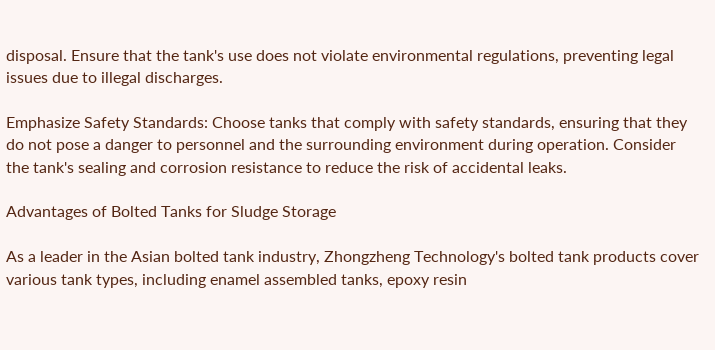disposal. Ensure that the tank's use does not violate environmental regulations, preventing legal issues due to illegal discharges.

Emphasize Safety Standards: Choose tanks that comply with safety standards, ensuring that they do not pose a danger to personnel and the surrounding environment during operation. Consider the tank's sealing and corrosion resistance to reduce the risk of accidental leaks.

Advantages of Bolted Tanks for Sludge Storage

As a leader in the Asian bolted tank industry, Zhongzheng Technology's bolted tank products cover various tank types, including enamel assembled tanks, epoxy resin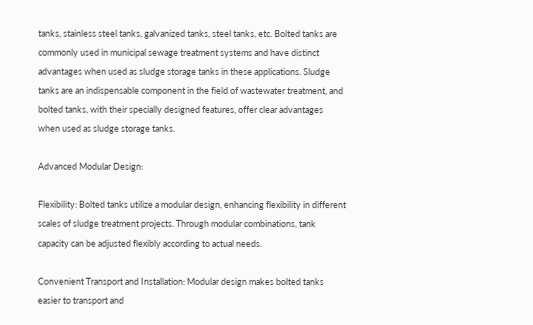tanks, stainless steel tanks, galvanized tanks, steel tanks, etc. Bolted tanks are commonly used in municipal sewage treatment systems and have distinct advantages when used as sludge storage tanks in these applications. Sludge tanks are an indispensable component in the field of wastewater treatment, and bolted tanks, with their specially designed features, offer clear advantages when used as sludge storage tanks.

Advanced Modular Design:

Flexibility: Bolted tanks utilize a modular design, enhancing flexibility in different scales of sludge treatment projects. Through modular combinations, tank capacity can be adjusted flexibly according to actual needs.

Convenient Transport and Installation: Modular design makes bolted tanks easier to transport and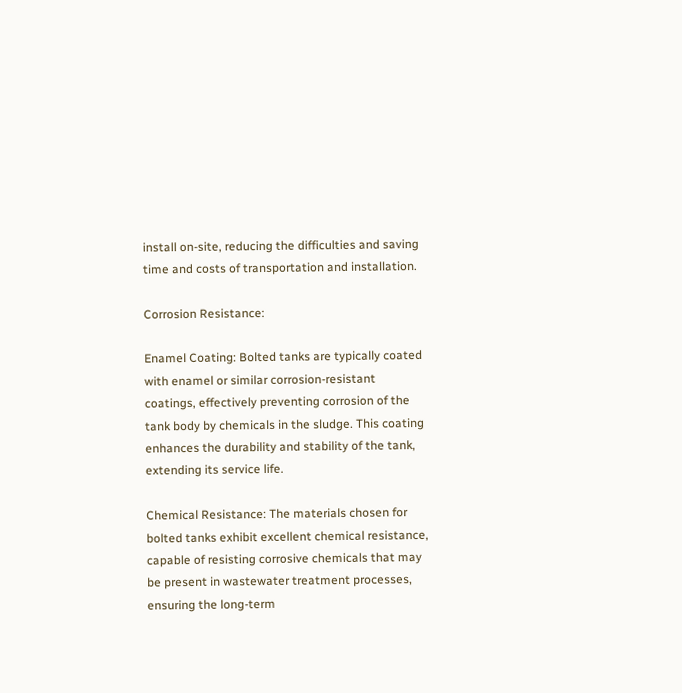install on-site, reducing the difficulties and saving time and costs of transportation and installation.

Corrosion Resistance:

Enamel Coating: Bolted tanks are typically coated with enamel or similar corrosion-resistant coatings, effectively preventing corrosion of the tank body by chemicals in the sludge. This coating enhances the durability and stability of the tank, extending its service life.

Chemical Resistance: The materials chosen for bolted tanks exhibit excellent chemical resistance, capable of resisting corrosive chemicals that may be present in wastewater treatment processes, ensuring the long-term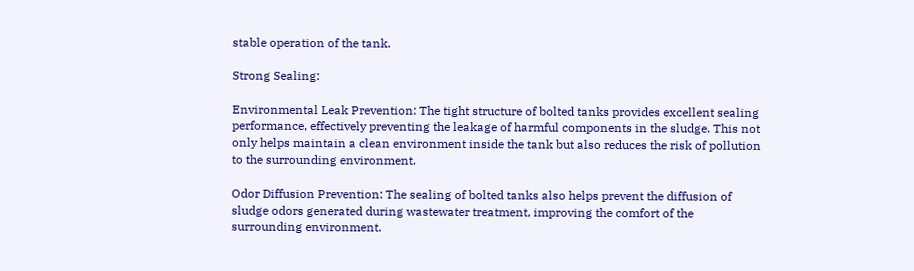stable operation of the tank.

Strong Sealing:

Environmental Leak Prevention: The tight structure of bolted tanks provides excellent sealing performance, effectively preventing the leakage of harmful components in the sludge. This not only helps maintain a clean environment inside the tank but also reduces the risk of pollution to the surrounding environment.

Odor Diffusion Prevention: The sealing of bolted tanks also helps prevent the diffusion of sludge odors generated during wastewater treatment, improving the comfort of the surrounding environment.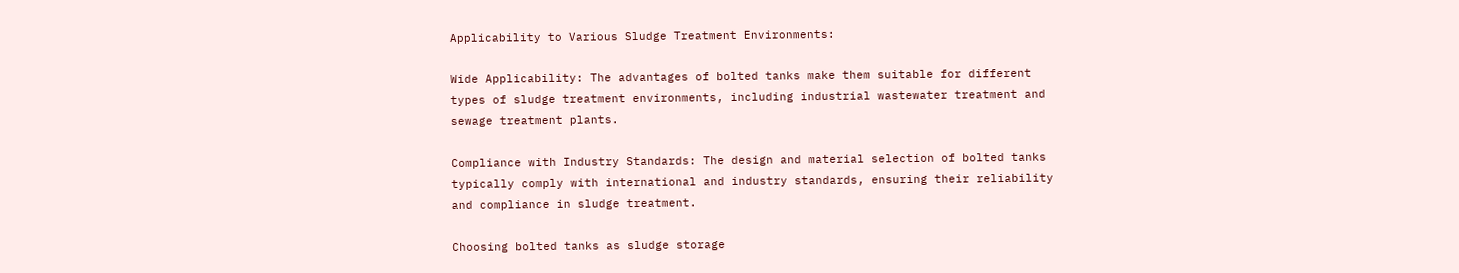Applicability to Various Sludge Treatment Environments:

Wide Applicability: The advantages of bolted tanks make them suitable for different types of sludge treatment environments, including industrial wastewater treatment and sewage treatment plants.

Compliance with Industry Standards: The design and material selection of bolted tanks typically comply with international and industry standards, ensuring their reliability and compliance in sludge treatment.

Choosing bolted tanks as sludge storage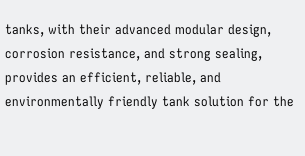tanks, with their advanced modular design, corrosion resistance, and strong sealing, provides an efficient, reliable, and environmentally friendly tank solution for the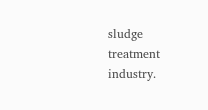sludge treatment industry.